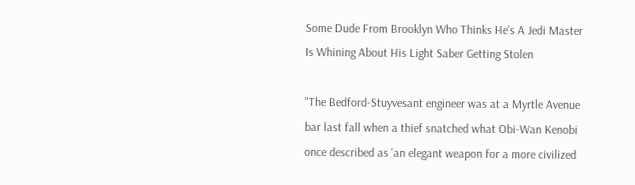Some Dude From Brooklyn Who Thinks He's A Jedi Master Is Whining About His Light Saber Getting Stolen

"The Bedford-Stuyvesant engineer was at a Myrtle Avenue bar last fall when a thief snatched what Obi-Wan Kenobi once described as 'an elegant weapon for a more civilized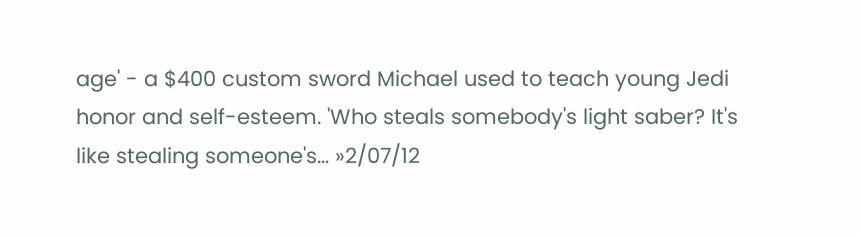age' - a $400 custom sword Michael used to teach young Jedi honor and self-esteem. 'Who steals somebody's light saber? It's like stealing someone's… »2/07/12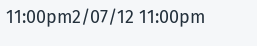11:00pm2/07/12 11:00pm